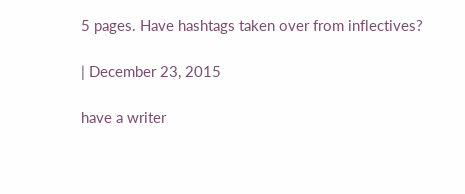5 pages. Have hashtags taken over from inflectives?

| December 23, 2015

have a writer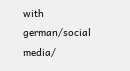with german/social media/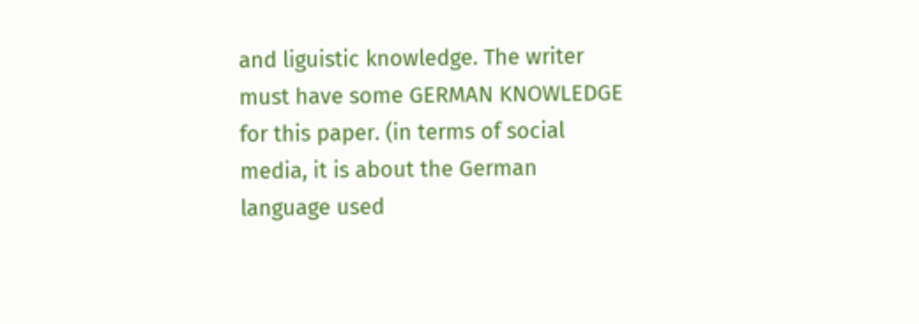and liguistic knowledge. The writer must have some GERMAN KNOWLEDGE for this paper. (in terms of social media, it is about the German language used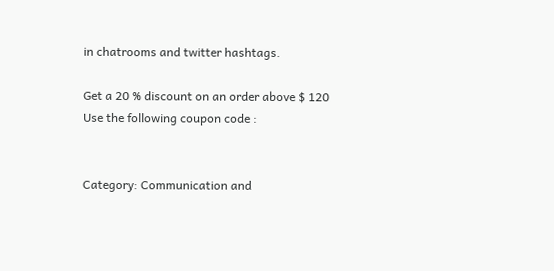in chatrooms and twitter hashtags.

Get a 20 % discount on an order above $ 120
Use the following coupon code :


Category: Communication and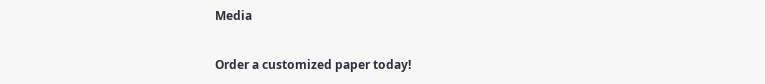Media

Order a customized paper today!